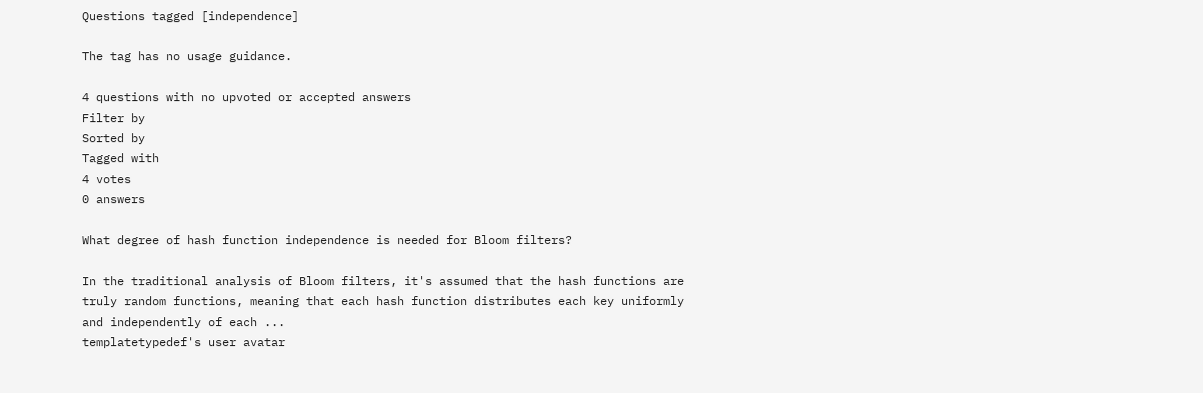Questions tagged [independence]

The tag has no usage guidance.

4 questions with no upvoted or accepted answers
Filter by
Sorted by
Tagged with
4 votes
0 answers

What degree of hash function independence is needed for Bloom filters?

In the traditional analysis of Bloom filters, it's assumed that the hash functions are truly random functions, meaning that each hash function distributes each key uniformly and independently of each ...
templatetypedef's user avatar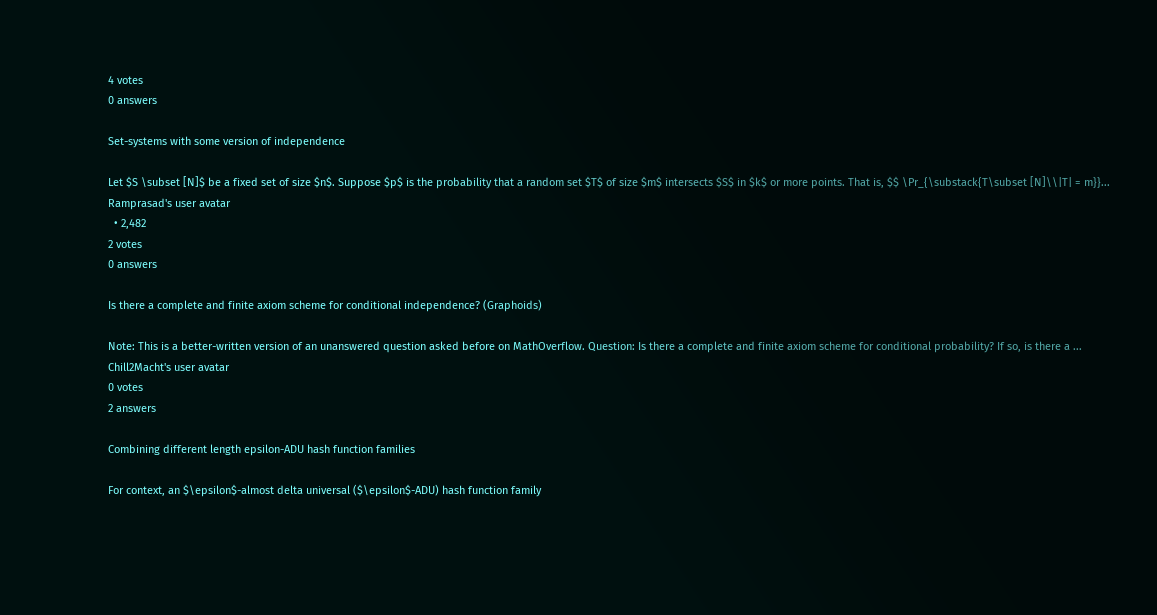4 votes
0 answers

Set-systems with some version of independence

Let $S \subset [N]$ be a fixed set of size $n$. Suppose $p$ is the probability that a random set $T$ of size $m$ intersects $S$ in $k$ or more points. That is, $$ \Pr_{\substack{T\subset [N]\\|T| = m}}...
Ramprasad's user avatar
  • 2,482
2 votes
0 answers

Is there a complete and finite axiom scheme for conditional independence? (Graphoids)

Note: This is a better-written version of an unanswered question asked before on MathOverflow. Question: Is there a complete and finite axiom scheme for conditional probability? If so, is there a ...
Chill2Macht's user avatar
0 votes
2 answers

Combining different length epsilon-ADU hash function families

For context, an $\epsilon$-almost delta universal ($\epsilon$-ADU) hash function family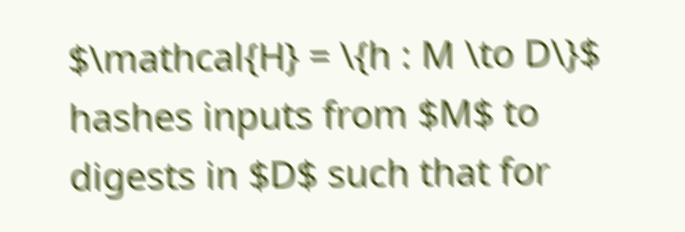$\mathcal{H} = \{h : M \to D\}$ hashes inputs from $M$ to digests in $D$ such that for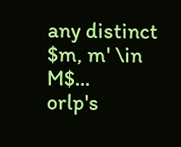any distinct $m, m' \in M$...
orlp's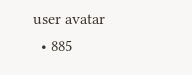user avatar
  • 885